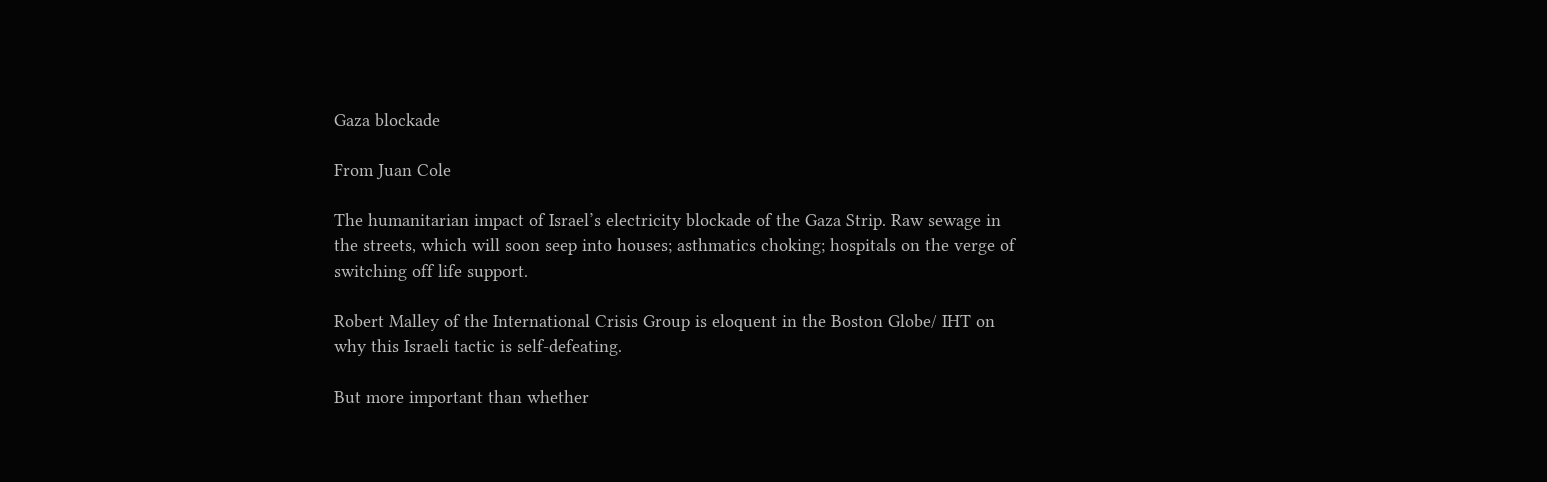Gaza blockade

From Juan Cole

The humanitarian impact of Israel’s electricity blockade of the Gaza Strip. Raw sewage in the streets, which will soon seep into houses; asthmatics choking; hospitals on the verge of switching off life support.

Robert Malley of the International Crisis Group is eloquent in the Boston Globe/ IHT on why this Israeli tactic is self-defeating.

But more important than whether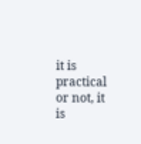it is practical or not, it is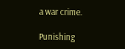a war crime.

Punishing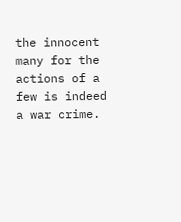the innocent many for the actions of a few is indeed a war crime.